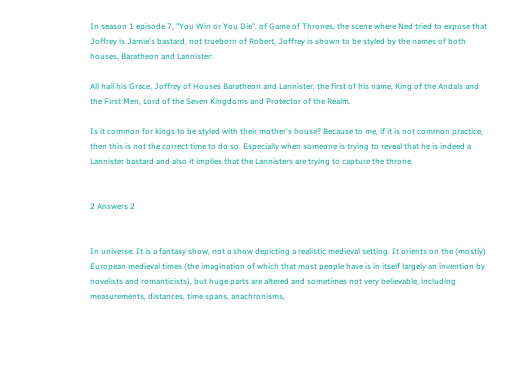In season 1 episode 7, "You Win or You Die", of Game of Thrones, the scene where Ned tried to expose that Joffrey is Jamie's bastard, not trueborn of Robert, Joffrey is shown to be styled by the names of both houses, Baratheon and Lannister:

All hail his Grace, Joffrey of Houses Baratheon and Lannister, the first of his name, King of the Andals and the First Men, Lord of the Seven Kingdoms and Protector of the Realm.

Is it common for kings to be styled with their mother's house? Because to me, if it is not common practice, then this is not the correct time to do so. Especially when someone is trying to reveal that he is indeed a Lannister bastard and also it implies that the Lannisters are trying to capture the throne.


2 Answers 2


In universe: It is a fantasy show, not a show depicting a realistic medieval setting. It orients on the (mostly) European medieval times (the imagination of which that most people have is in itself largely an invention by novelists and romanticists), but huge parts are altered and sometimes not very believable, including measurements, distances, time spans, anachronisms,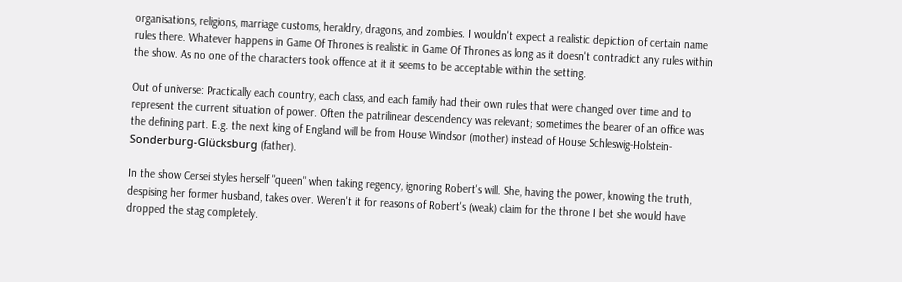organisations, religions, marriage customs, heraldry, dragons, and zombies. I wouldn't expect a realistic depiction of certain name rules there. Whatever happens in Game Of Thrones is realistic in Game Of Thrones as long as it doesn't contradict any rules within the show. As no one of the characters took offence at it it seems to be acceptable within the setting.

Out of universe: Practically each country, each class, and each family had their own rules that were changed over time and to represent the current situation of power. Often the patrilinear descendency was relevant; sometimes the bearer of an office was the defining part. E.g. the next king of England will be from House Windsor (mother) instead of House Schleswig-Holstein-Sonderburg-Glücksburg (father).

In the show Cersei styles herself "queen" when taking regency, ignoring Robert's will. She, having the power, knowing the truth, despising her former husband, takes over. Weren't it for reasons of Robert's (weak) claim for the throne I bet she would have dropped the stag completely.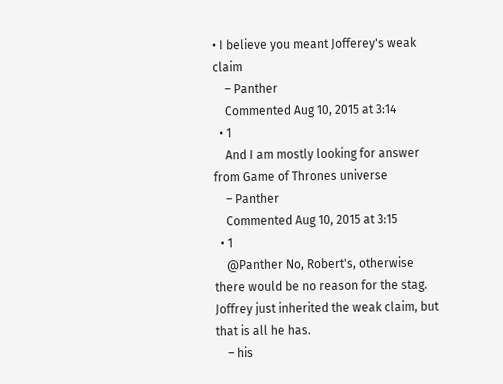• I believe you meant Jofferey's weak claim
    – Panther
    Commented Aug 10, 2015 at 3:14
  • 1
    And I am mostly looking for answer from Game of Thrones universe
    – Panther
    Commented Aug 10, 2015 at 3:15
  • 1
    @Panther No, Robert's, otherwise there would be no reason for the stag. Joffrey just inherited the weak claim, but that is all he has.
    – his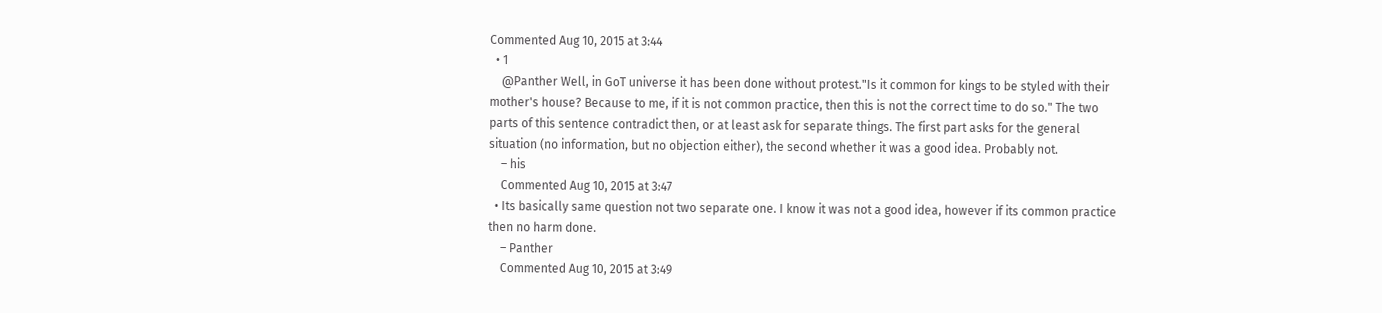Commented Aug 10, 2015 at 3:44
  • 1
    @Panther Well, in GoT universe it has been done without protest."Is it common for kings to be styled with their mother's house? Because to me, if it is not common practice, then this is not the correct time to do so." The two parts of this sentence contradict then, or at least ask for separate things. The first part asks for the general situation (no information, but no objection either), the second whether it was a good idea. Probably not.
    – his
    Commented Aug 10, 2015 at 3:47
  • Its basically same question not two separate one. I know it was not a good idea, however if its common practice then no harm done.
    – Panther
    Commented Aug 10, 2015 at 3:49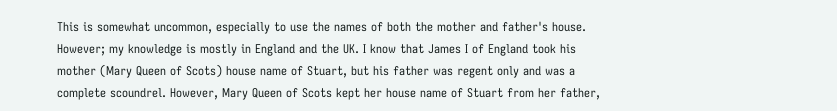This is somewhat uncommon, especially to use the names of both the mother and father's house. However; my knowledge is mostly in England and the UK. I know that James I of England took his mother (Mary Queen of Scots) house name of Stuart, but his father was regent only and was a complete scoundrel. However, Mary Queen of Scots kept her house name of Stuart from her father,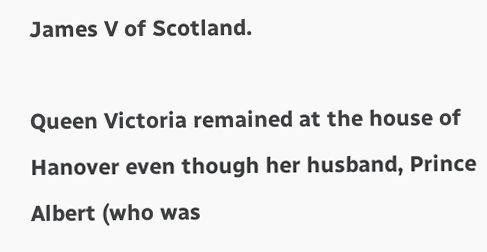James V of Scotland.

Queen Victoria remained at the house of Hanover even though her husband, Prince Albert (who was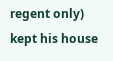regent only) kept his house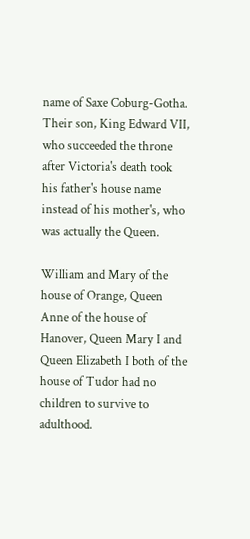name of Saxe Coburg-Gotha. Their son, King Edward VII, who succeeded the throne after Victoria's death took his father's house name instead of his mother's, who was actually the Queen.

William and Mary of the house of Orange, Queen Anne of the house of Hanover, Queen Mary I and Queen Elizabeth I both of the house of Tudor had no children to survive to adulthood.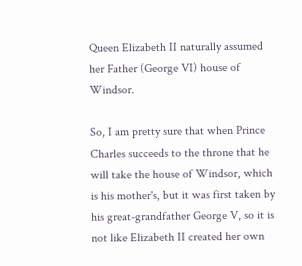Queen Elizabeth II naturally assumed her Father (George VI) house of Windsor.

So, I am pretty sure that when Prince Charles succeeds to the throne that he will take the house of Windsor, which is his mother's, but it was first taken by his great-grandfather George V, so it is not like Elizabeth II created her own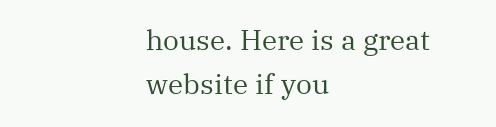house. Here is a great website if you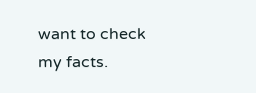want to check my facts.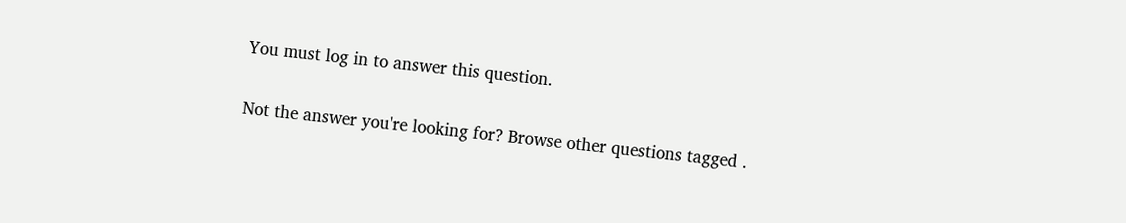You must log in to answer this question.

Not the answer you're looking for? Browse other questions tagged .